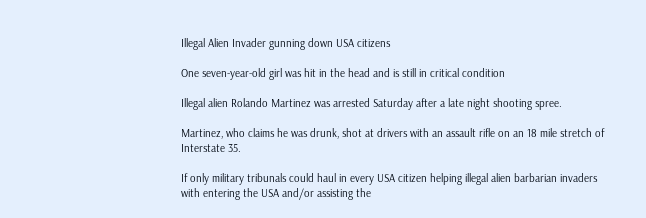Illegal Alien Invader gunning down USA citizens

One seven-year-old girl was hit in the head and is still in critical condition

Illegal alien Rolando Martinez was arrested Saturday after a late night shooting spree.

Martinez, who claims he was drunk, shot at drivers with an assault rifle on an 18 mile stretch of Interstate 35.

If only military tribunals could haul in every USA citizen helping illegal alien barbarian invaders with entering the USA and/or assisting the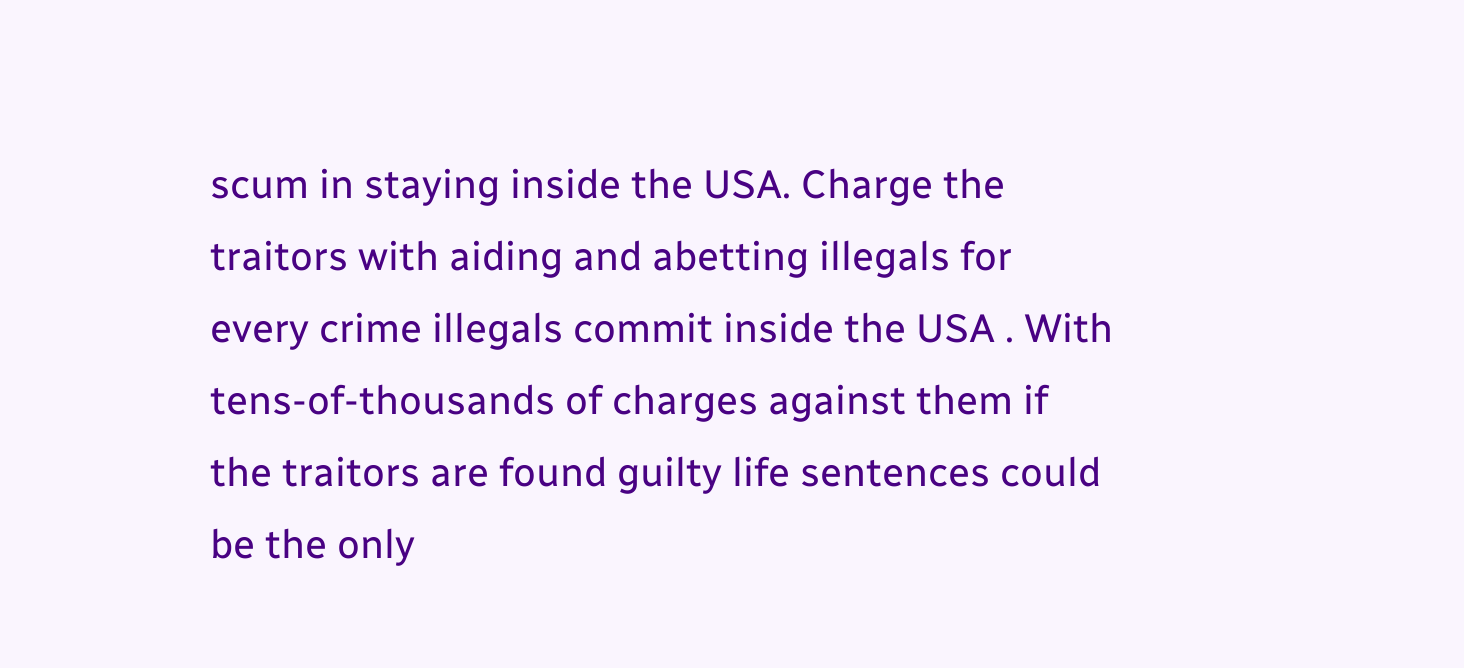scum in staying inside the USA. Charge the traitors with aiding and abetting illegals for every crime illegals commit inside the USA . With tens-of-thousands of charges against them if the traitors are found guilty life sentences could be the only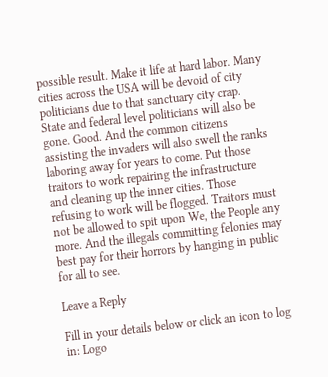possible result. Make it life at hard labor. Many cities across the USA will be devoid of city politicians due to that sanctuary city crap. State and federal level politicians will also be gone. Good. And the common citizens assisting the invaders will also swell the ranks laboring away for years to come. Put those traitors to work repairing the infrastructure and cleaning up the inner cities. Those refusing to work will be flogged. Traitors must not be allowed to spit upon We, the People any more. And the illegals committing felonies may best pay for their horrors by hanging in public for all to see.

Leave a Reply

Fill in your details below or click an icon to log in: Logo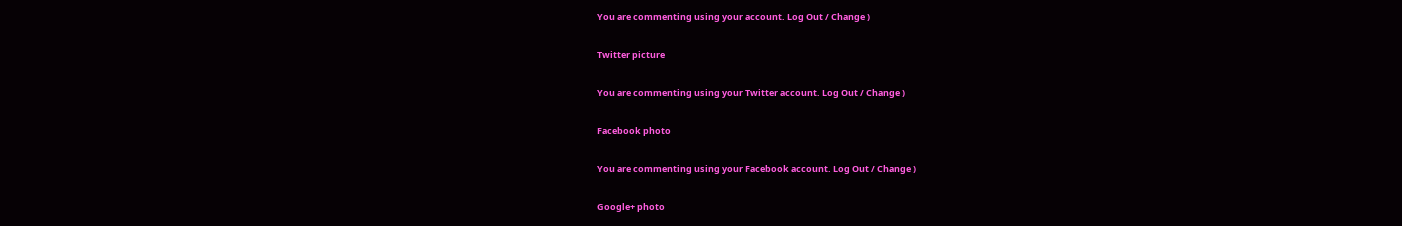You are commenting using your account. Log Out / Change )

Twitter picture

You are commenting using your Twitter account. Log Out / Change )

Facebook photo

You are commenting using your Facebook account. Log Out / Change )

Google+ photo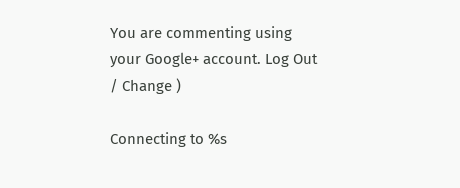You are commenting using your Google+ account. Log Out / Change )

Connecting to %s